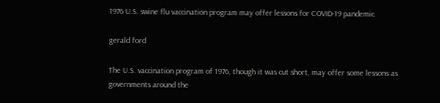1976 U.S. swine flu vaccination program may offer lessons for COVID-19 pandemic

gerald ford

The U.S. vaccination program of 1976, though it was cut short, may offer some lessons as governments around the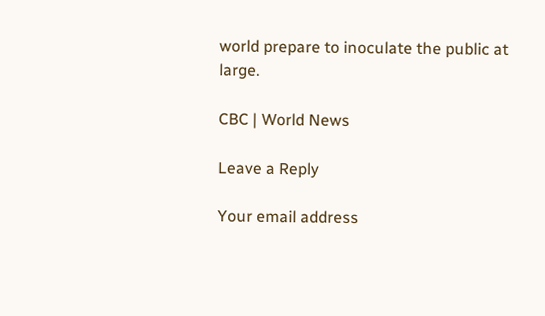world prepare to inoculate the public at large.

CBC | World News

Leave a Reply

Your email address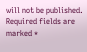will not be published. Required fields are marked *